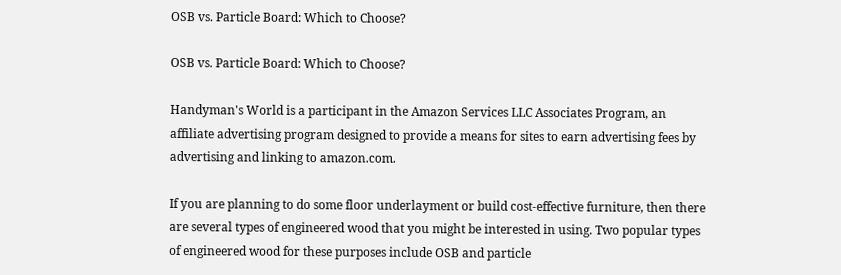OSB vs. Particle Board: Which to Choose?

OSB vs. Particle Board: Which to Choose?

Handyman's World is a participant in the Amazon Services LLC Associates Program, an affiliate advertising program designed to provide a means for sites to earn advertising fees by advertising and linking to amazon.com.

If you are planning to do some floor underlayment or build cost-effective furniture, then there are several types of engineered wood that you might be interested in using. Two popular types of engineered wood for these purposes include OSB and particle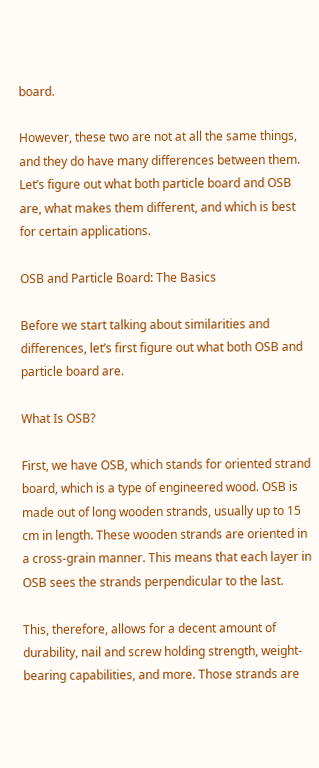board.

However, these two are not at all the same things, and they do have many differences between them. Let’s figure out what both particle board and OSB are, what makes them different, and which is best for certain applications.

OSB and Particle Board: The Basics

Before we start talking about similarities and differences, let’s first figure out what both OSB and particle board are.

What Is OSB?

First, we have OSB, which stands for oriented strand board, which is a type of engineered wood. OSB is made out of long wooden strands, usually up to 15 cm in length. These wooden strands are oriented in a cross-grain manner. This means that each layer in OSB sees the strands perpendicular to the last.

This, therefore, allows for a decent amount of durability, nail and screw holding strength, weight-bearing capabilities, and more. Those strands are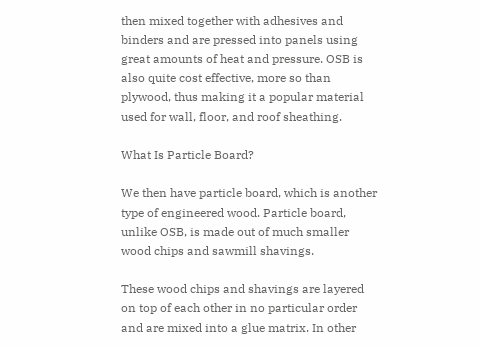then mixed together with adhesives and binders and are pressed into panels using great amounts of heat and pressure. OSB is also quite cost effective, more so than plywood, thus making it a popular material used for wall, floor, and roof sheathing.

What Is Particle Board?

We then have particle board, which is another type of engineered wood. Particle board, unlike OSB, is made out of much smaller wood chips and sawmill shavings.

These wood chips and shavings are layered on top of each other in no particular order and are mixed into a glue matrix. In other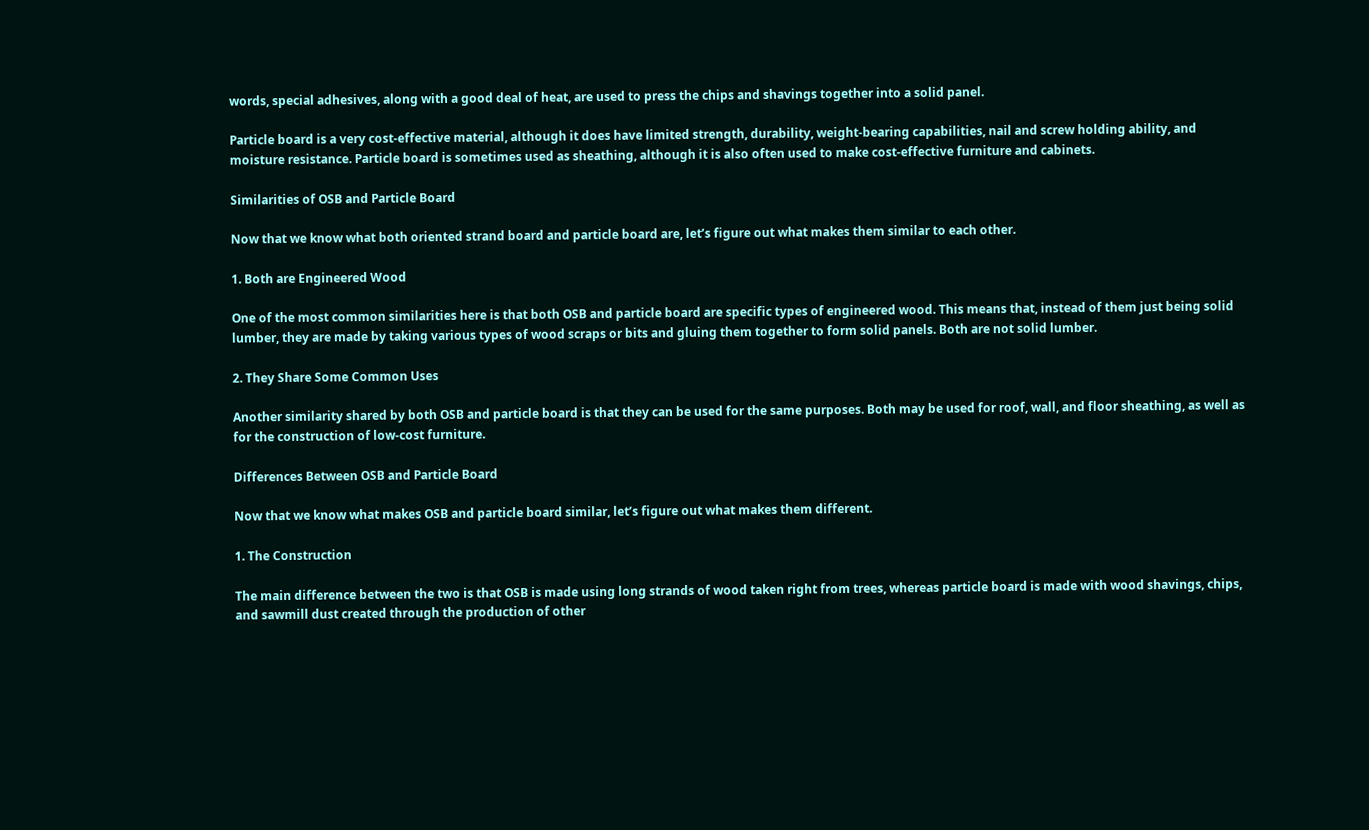words, special adhesives, along with a good deal of heat, are used to press the chips and shavings together into a solid panel.

Particle board is a very cost-effective material, although it does have limited strength, durability, weight-bearing capabilities, nail and screw holding ability, and moisture resistance. Particle board is sometimes used as sheathing, although it is also often used to make cost-effective furniture and cabinets.

Similarities of OSB and Particle Board

Now that we know what both oriented strand board and particle board are, let’s figure out what makes them similar to each other.

1. Both are Engineered Wood

One of the most common similarities here is that both OSB and particle board are specific types of engineered wood. This means that, instead of them just being solid lumber, they are made by taking various types of wood scraps or bits and gluing them together to form solid panels. Both are not solid lumber.

2. They Share Some Common Uses

Another similarity shared by both OSB and particle board is that they can be used for the same purposes. Both may be used for roof, wall, and floor sheathing, as well as for the construction of low-cost furniture.

Differences Between OSB and Particle Board

Now that we know what makes OSB and particle board similar, let’s figure out what makes them different.

1. The Construction

The main difference between the two is that OSB is made using long strands of wood taken right from trees, whereas particle board is made with wood shavings, chips, and sawmill dust created through the production of other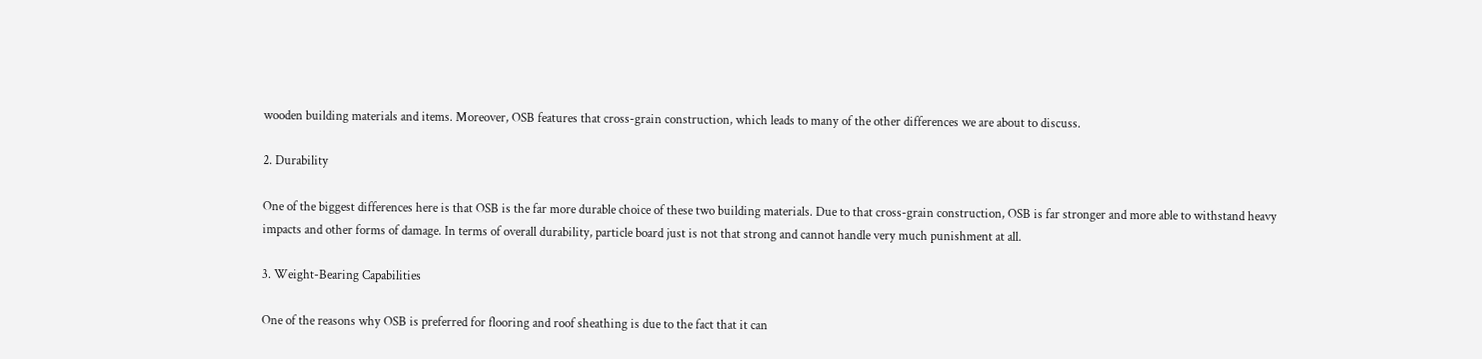wooden building materials and items. Moreover, OSB features that cross-grain construction, which leads to many of the other differences we are about to discuss.

2. Durability

One of the biggest differences here is that OSB is the far more durable choice of these two building materials. Due to that cross-grain construction, OSB is far stronger and more able to withstand heavy impacts and other forms of damage. In terms of overall durability, particle board just is not that strong and cannot handle very much punishment at all.

3. Weight-Bearing Capabilities

One of the reasons why OSB is preferred for flooring and roof sheathing is due to the fact that it can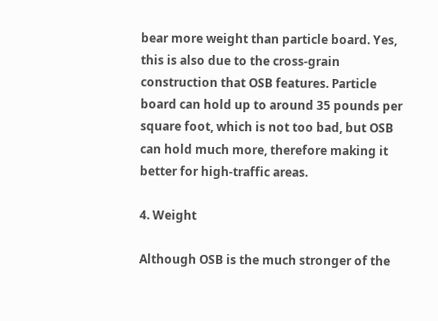bear more weight than particle board. Yes, this is also due to the cross-grain construction that OSB features. Particle board can hold up to around 35 pounds per square foot, which is not too bad, but OSB can hold much more, therefore making it better for high-traffic areas.

4. Weight

Although OSB is the much stronger of the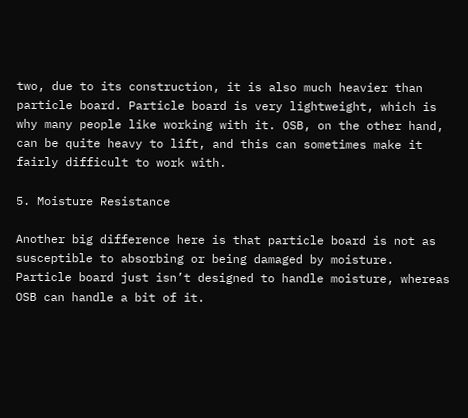two, due to its construction, it is also much heavier than particle board. Particle board is very lightweight, which is why many people like working with it. OSB, on the other hand, can be quite heavy to lift, and this can sometimes make it fairly difficult to work with.

5. Moisture Resistance

Another big difference here is that particle board is not as susceptible to absorbing or being damaged by moisture. Particle board just isn’t designed to handle moisture, whereas OSB can handle a bit of it.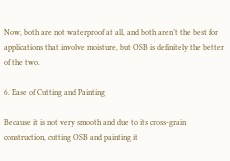Now, both are not waterproof at all, and both aren’t the best for applications that involve moisture, but OSB is definitely the better of the two.

6. Ease of Cutting and Painting

Because it is not very smooth and due to its cross-grain construction, cutting OSB and painting it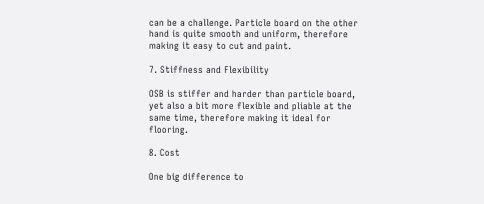can be a challenge. Particle board on the other hand is quite smooth and uniform, therefore making it easy to cut and paint.

7. Stiffness and Flexibility

OSB is stiffer and harder than particle board, yet also a bit more flexible and pliable at the same time, therefore making it ideal for flooring.

8. Cost

One big difference to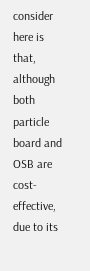consider here is that, although both particle board and OSB are cost-effective, due to its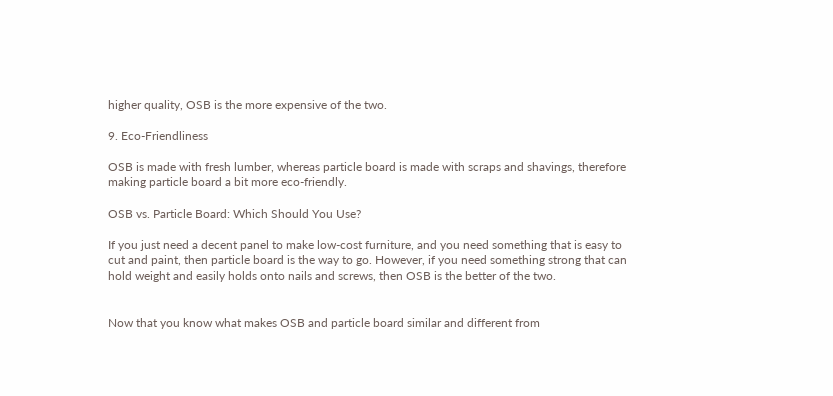higher quality, OSB is the more expensive of the two.

9. Eco-Friendliness

OSB is made with fresh lumber, whereas particle board is made with scraps and shavings, therefore making particle board a bit more eco-friendly.

OSB vs. Particle Board: Which Should You Use?

If you just need a decent panel to make low-cost furniture, and you need something that is easy to cut and paint, then particle board is the way to go. However, if you need something strong that can hold weight and easily holds onto nails and screws, then OSB is the better of the two.


Now that you know what makes OSB and particle board similar and different from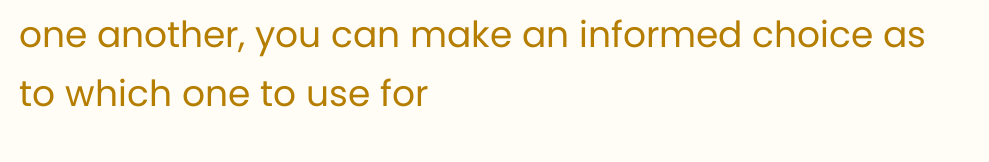one another, you can make an informed choice as to which one to use for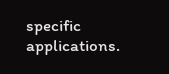specific applications.